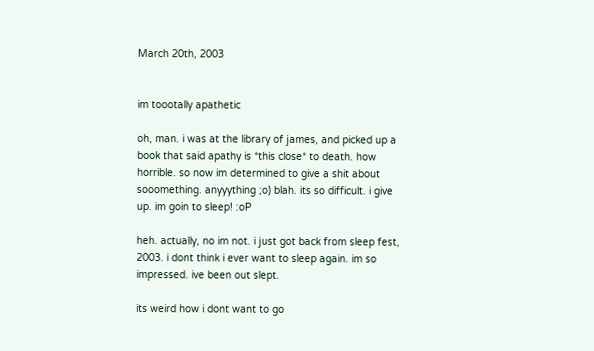March 20th, 2003


im toootally apathetic

oh, man. i was at the library of james, and picked up a book that said apathy is *this close* to death. how horrible. so now im determined to give a shit about sooomething. anyyything ;o) blah. its so difficult. i give up. im goin to sleep! :oP

heh. actually, no im not. i just got back from sleep fest, 2003. i dont think i ever want to sleep again. im so impressed. ive been out slept.

its weird how i dont want to go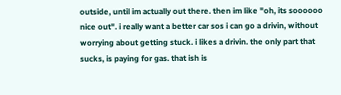outside, until im actually out there. then im like "oh, its soooooo nice out". i really want a better car sos i can go a drivin, without worrying about getting stuck. i likes a drivin. the only part that sucks, is paying for gas. that ish is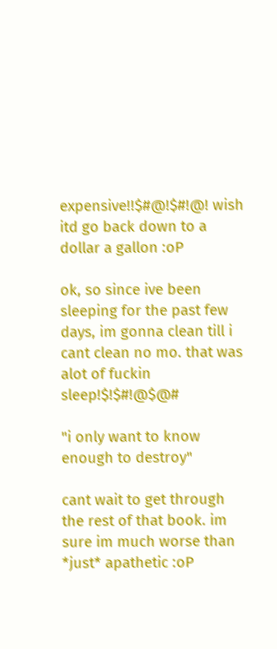expensive!!$#@!$#!@! wish itd go back down to a dollar a gallon :oP

ok, so since ive been sleeping for the past few days, im gonna clean till i cant clean no mo. that was alot of fuckin sleep!$!$#!@$@#

"i only want to know enough to destroy"

cant wait to get through the rest of that book. im sure im much worse than *just* apathetic :oP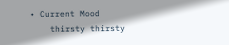• Current Mood
    thirsty thirsty